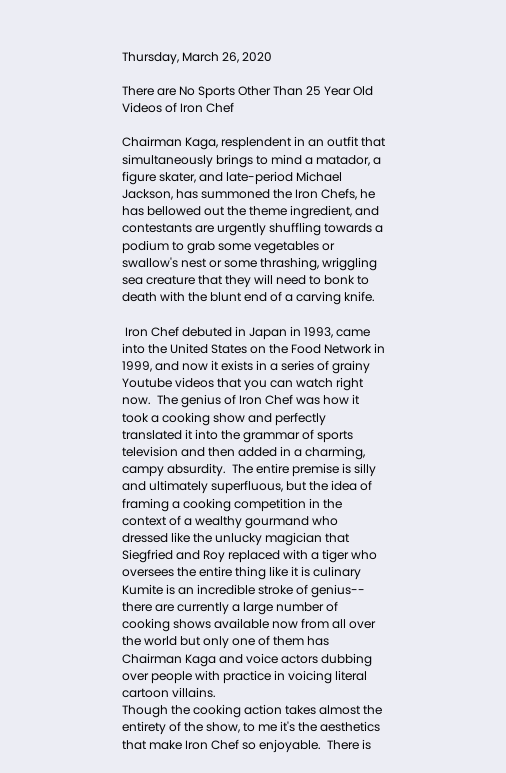Thursday, March 26, 2020

There are No Sports Other Than 25 Year Old Videos of Iron Chef

Chairman Kaga, resplendent in an outfit that simultaneously brings to mind a matador, a figure skater, and late-period Michael Jackson, has summoned the Iron Chefs, he has bellowed out the theme ingredient, and contestants are urgently shuffling towards a podium to grab some vegetables or swallow's nest or some thrashing, wriggling sea creature that they will need to bonk to death with the blunt end of a carving knife.

 Iron Chef debuted in Japan in 1993, came into the United States on the Food Network in 1999, and now it exists in a series of grainy Youtube videos that you can watch right now.  The genius of Iron Chef was how it took a cooking show and perfectly translated it into the grammar of sports television and then added in a charming, campy absurdity.  The entire premise is silly and ultimately superfluous, but the idea of framing a cooking competition in the context of a wealthy gourmand who dressed like the unlucky magician that Siegfried and Roy replaced with a tiger who oversees the entire thing like it is culinary Kumite is an incredible stroke of genius-- there are currently a large number of cooking shows available now from all over the world but only one of them has Chairman Kaga and voice actors dubbing over people with practice in voicing literal cartoon villains.
Though the cooking action takes almost the entirety of the show, to me it's the aesthetics that make Iron Chef so enjoyable.  There is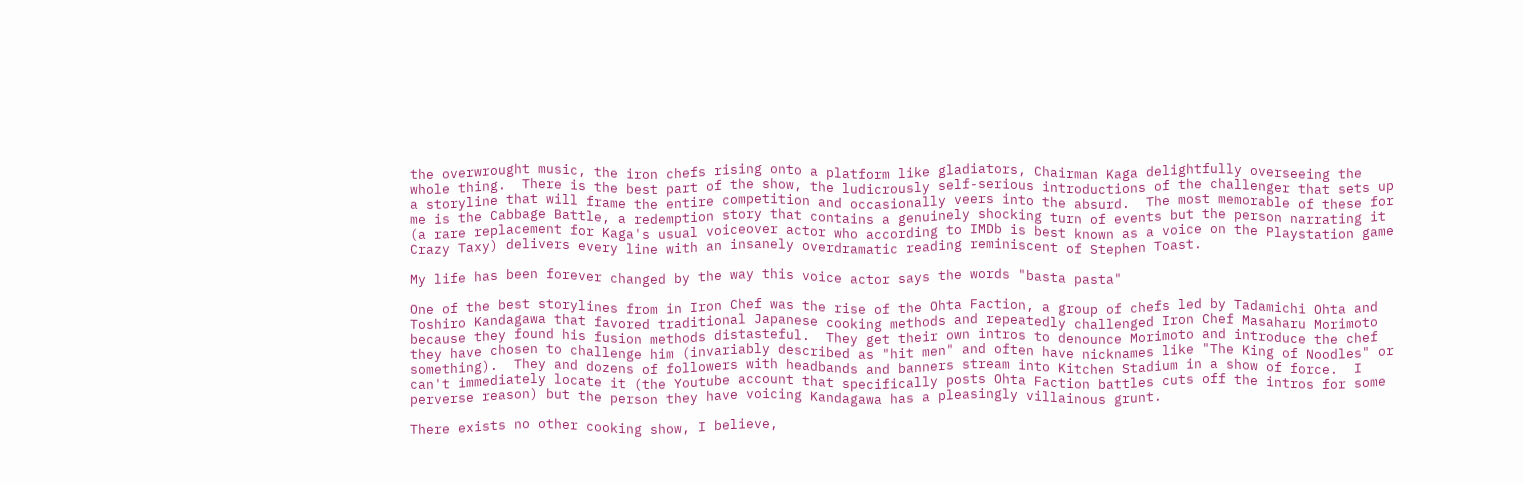the overwrought music, the iron chefs rising onto a platform like gladiators, Chairman Kaga delightfully overseeing the whole thing.  There is the best part of the show, the ludicrously self-serious introductions of the challenger that sets up a storyline that will frame the entire competition and occasionally veers into the absurd.  The most memorable of these for me is the Cabbage Battle, a redemption story that contains a genuinely shocking turn of events but the person narrating it (a rare replacement for Kaga's usual voiceover actor who according to IMDb is best known as a voice on the Playstation game Crazy Taxy) delivers every line with an insanely overdramatic reading reminiscent of Stephen Toast.

My life has been forever changed by the way this voice actor says the words "basta pasta"

One of the best storylines from in Iron Chef was the rise of the Ohta Faction, a group of chefs led by Tadamichi Ohta and Toshiro Kandagawa that favored traditional Japanese cooking methods and repeatedly challenged Iron Chef Masaharu Morimoto because they found his fusion methods distasteful.  They get their own intros to denounce Morimoto and introduce the chef they have chosen to challenge him (invariably described as "hit men" and often have nicknames like "The King of Noodles" or something).  They and dozens of followers with headbands and banners stream into Kitchen Stadium in a show of force.  I can't immediately locate it (the Youtube account that specifically posts Ohta Faction battles cuts off the intros for some perverse reason) but the person they have voicing Kandagawa has a pleasingly villainous grunt.

There exists no other cooking show, I believe,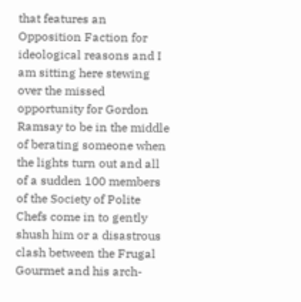that features an Opposition Faction for ideological reasons and I am sitting here stewing over the missed opportunity for Gordon Ramsay to be in the middle of berating someone when the lights turn out and all of a sudden 100 members of the Society of Polite Chefs come in to gently shush him or a disastrous clash between the Frugal Gourmet and his arch-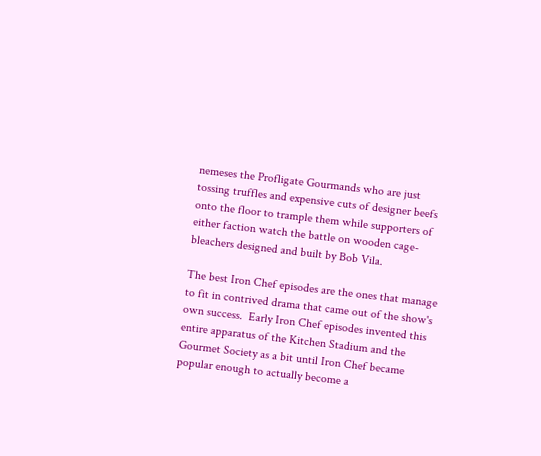nemeses the Profligate Gourmands who are just tossing truffles and expensive cuts of designer beefs onto the floor to trample them while supporters of either faction watch the battle on wooden cage-bleachers designed and built by Bob Vila.

The best Iron Chef episodes are the ones that manage to fit in contrived drama that came out of the show's own success.  Early Iron Chef episodes invented this entire apparatus of the Kitchen Stadium and the Gourmet Society as a bit until Iron Chef became popular enough to actually become a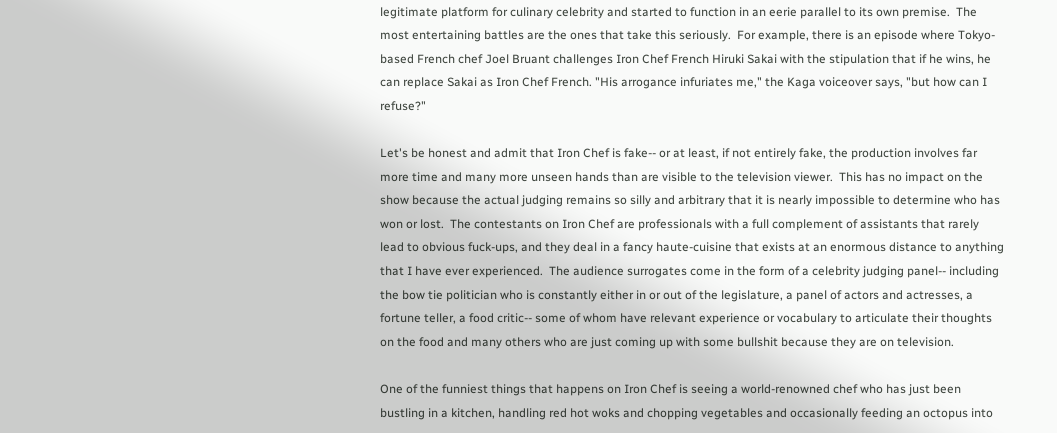legitimate platform for culinary celebrity and started to function in an eerie parallel to its own premise.  The most entertaining battles are the ones that take this seriously.  For example, there is an episode where Tokyo-based French chef Joel Bruant challenges Iron Chef French Hiruki Sakai with the stipulation that if he wins, he can replace Sakai as Iron Chef French. "His arrogance infuriates me," the Kaga voiceover says, "but how can I refuse?"

Let's be honest and admit that Iron Chef is fake-- or at least, if not entirely fake, the production involves far more time and many more unseen hands than are visible to the television viewer.  This has no impact on the show because the actual judging remains so silly and arbitrary that it is nearly impossible to determine who has won or lost.  The contestants on Iron Chef are professionals with a full complement of assistants that rarely lead to obvious fuck-ups, and they deal in a fancy haute-cuisine that exists at an enormous distance to anything that I have ever experienced.  The audience surrogates come in the form of a celebrity judging panel-- including the bow tie politician who is constantly either in or out of the legislature, a panel of actors and actresses, a fortune teller, a food critic-- some of whom have relevant experience or vocabulary to articulate their thoughts on the food and many others who are just coming up with some bullshit because they are on television.

One of the funniest things that happens on Iron Chef is seeing a world-renowned chef who has just been bustling in a kitchen, handling red hot woks and chopping vegetables and occasionally feeding an octopus into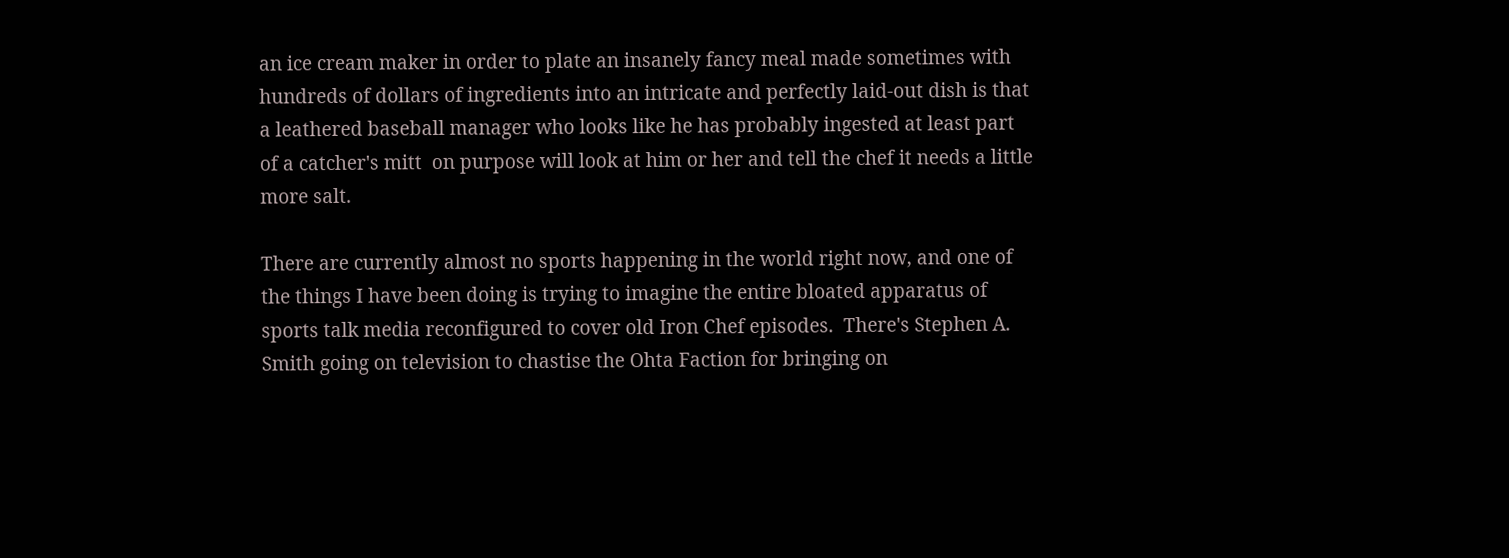an ice cream maker in order to plate an insanely fancy meal made sometimes with hundreds of dollars of ingredients into an intricate and perfectly laid-out dish is that a leathered baseball manager who looks like he has probably ingested at least part of a catcher's mitt  on purpose will look at him or her and tell the chef it needs a little more salt.

There are currently almost no sports happening in the world right now, and one of the things I have been doing is trying to imagine the entire bloated apparatus of sports talk media reconfigured to cover old Iron Chef episodes.  There's Stephen A. Smith going on television to chastise the Ohta Faction for bringing on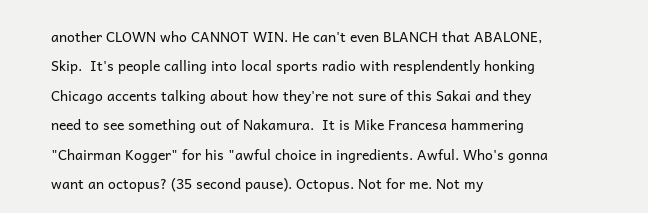another CLOWN who CANNOT WIN. He can't even BLANCH that ABALONE, Skip.  It's people calling into local sports radio with resplendently honking Chicago accents talking about how they're not sure of this Sakai and they need to see something out of Nakamura.  It is Mike Francesa hammering "Chairman Kogger" for his "awful choice in ingredients. Awful. Who's gonna want an octopus? (35 second pause). Octopus. Not for me. Not my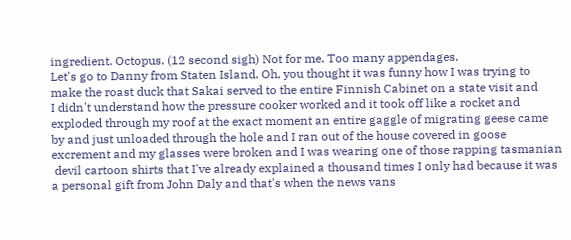ingredient. Octopus. (12 second sigh) Not for me. Too many appendages.
Let's go to Danny from Staten Island. Oh, you thought it was funny how I was trying to
make the roast duck that Sakai served to the entire Finnish Cabinet on a state visit and
I didn't understand how the pressure cooker worked and it took off like a rocket and
exploded through my roof at the exact moment an entire gaggle of migrating geese came
by and just unloaded through the hole and I ran out of the house covered in goose
excrement and my glasses were broken and I was wearing one of those rapping tasmanian
 devil cartoon shirts that I've already explained a thousand times I only had because it was
a personal gift from John Daly and that's when the news vans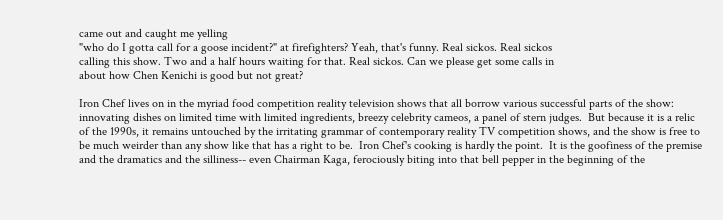came out and caught me yelling
"who do I gotta call for a goose incident?" at firefighters? Yeah, that's funny. Real sickos. Real sickos
calling this show. Two and a half hours waiting for that. Real sickos. Can we please get some calls in
about how Chen Kenichi is good but not great?

Iron Chef lives on in the myriad food competition reality television shows that all borrow various successful parts of the show: innovating dishes on limited time with limited ingredients, breezy celebrity cameos, a panel of stern judges.  But because it is a relic of the 1990s, it remains untouched by the irritating grammar of contemporary reality TV competition shows, and the show is free to be much weirder than any show like that has a right to be.  Iron Chef's cooking is hardly the point.  It is the goofiness of the premise and the dramatics and the silliness-- even Chairman Kaga, ferociously biting into that bell pepper in the beginning of the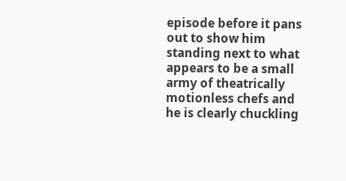episode before it pans out to show him standing next to what appears to be a small army of theatrically motionless chefs and he is clearly chuckling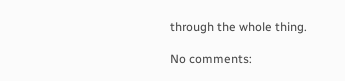through the whole thing.

No comments: